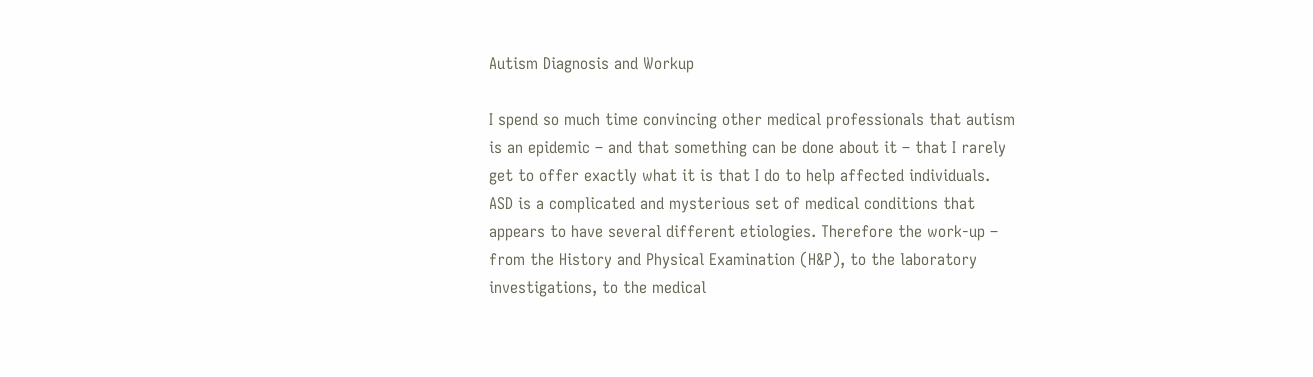Autism Diagnosis and Workup

I spend so much time convincing other medical professionals that autism is an epidemic – and that something can be done about it – that I rarely get to offer exactly what it is that I do to help affected individuals. ASD is a complicated and mysterious set of medical conditions that appears to have several different etiologies. Therefore the work-up – from the History and Physical Examination (H&P), to the laboratory investigations, to the medical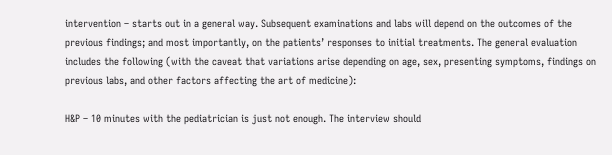intervention – starts out in a general way. Subsequent examinations and labs will depend on the outcomes of the previous findings; and most importantly, on the patients’ responses to initial treatments. The general evaluation includes the following (with the caveat that variations arise depending on age, sex, presenting symptoms, findings on previous labs, and other factors affecting the art of medicine):

H&P – 10 minutes with the pediatrician is just not enough. The interview should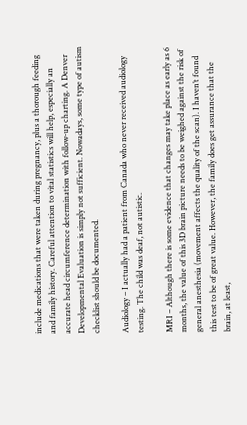include medications that were taken during pregnancy, plus a thorough feeding and family history. Careful attention to vital statistics will help, especially an accurate head circumference determination with follow-up charting. A Denver Developmental Evaluation is simply not sufficient. Nowadays, some type of autism checklist should be documented.

Audiology – I actually had a patient from Canada who never received audiology testing. The child was deaf, not autistic.

MRI – Although there is some evidence that changes may take place as early as 6 months, the value of this 3D brain picture needs to be weighed against the risk of general anesthesia (movement affects the quality of the scan). I haven’t found this test to be of great value. However, the family does get assurance that the brain, at least,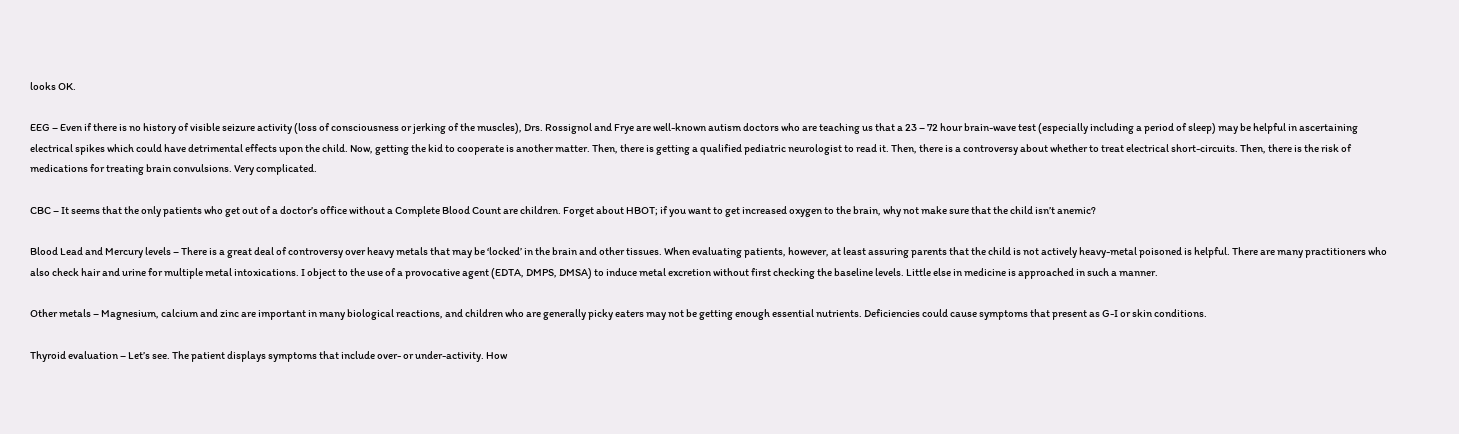looks OK.

EEG – Even if there is no history of visible seizure activity (loss of consciousness or jerking of the muscles), Drs. Rossignol and Frye are well-known autism doctors who are teaching us that a 23 – 72 hour brain-wave test (especially including a period of sleep) may be helpful in ascertaining electrical spikes which could have detrimental effects upon the child. Now, getting the kid to cooperate is another matter. Then, there is getting a qualified pediatric neurologist to read it. Then, there is a controversy about whether to treat electrical short-circuits. Then, there is the risk of medications for treating brain convulsions. Very complicated.

CBC – It seems that the only patients who get out of a doctor’s office without a Complete Blood Count are children. Forget about HBOT; if you want to get increased oxygen to the brain, why not make sure that the child isn’t anemic?

Blood Lead and Mercury levels – There is a great deal of controversy over heavy metals that may be ‘locked’ in the brain and other tissues. When evaluating patients, however, at least assuring parents that the child is not actively heavy-metal poisoned is helpful. There are many practitioners who also check hair and urine for multiple metal intoxications. I object to the use of a provocative agent (EDTA, DMPS, DMSA) to induce metal excretion without first checking the baseline levels. Little else in medicine is approached in such a manner.

Other metals – Magnesium, calcium and zinc are important in many biological reactions, and children who are generally picky eaters may not be getting enough essential nutrients. Deficiencies could cause symptoms that present as G-I or skin conditions.

Thyroid evaluation – Let’s see. The patient displays symptoms that include over- or under-activity. How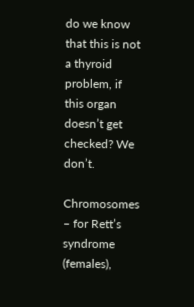do we know that this is not a thyroid problem, if this organ doesn’t get checked? We don’t.

Chromosomes – for Rett’s syndrome (females),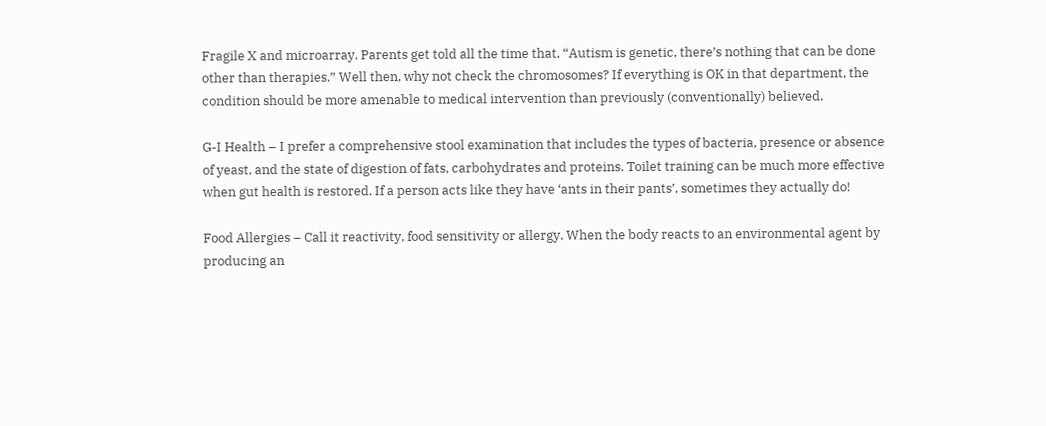Fragile X and microarray. Parents get told all the time that, “Autism is genetic, there’s nothing that can be done other than therapies.” Well then, why not check the chromosomes? If everything is OK in that department, the condition should be more amenable to medical intervention than previously (conventionally) believed.

G-I Health – I prefer a comprehensive stool examination that includes the types of bacteria, presence or absence of yeast, and the state of digestion of fats, carbohydrates and proteins. Toilet training can be much more effective when gut health is restored. If a person acts like they have ‘ants in their pants’, sometimes they actually do!

Food Allergies – Call it reactivity, food sensitivity or allergy. When the body reacts to an environmental agent by producing an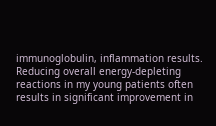immunoglobulin, inflammation results. Reducing overall energy-depleting reactions in my young patients often results in significant improvement in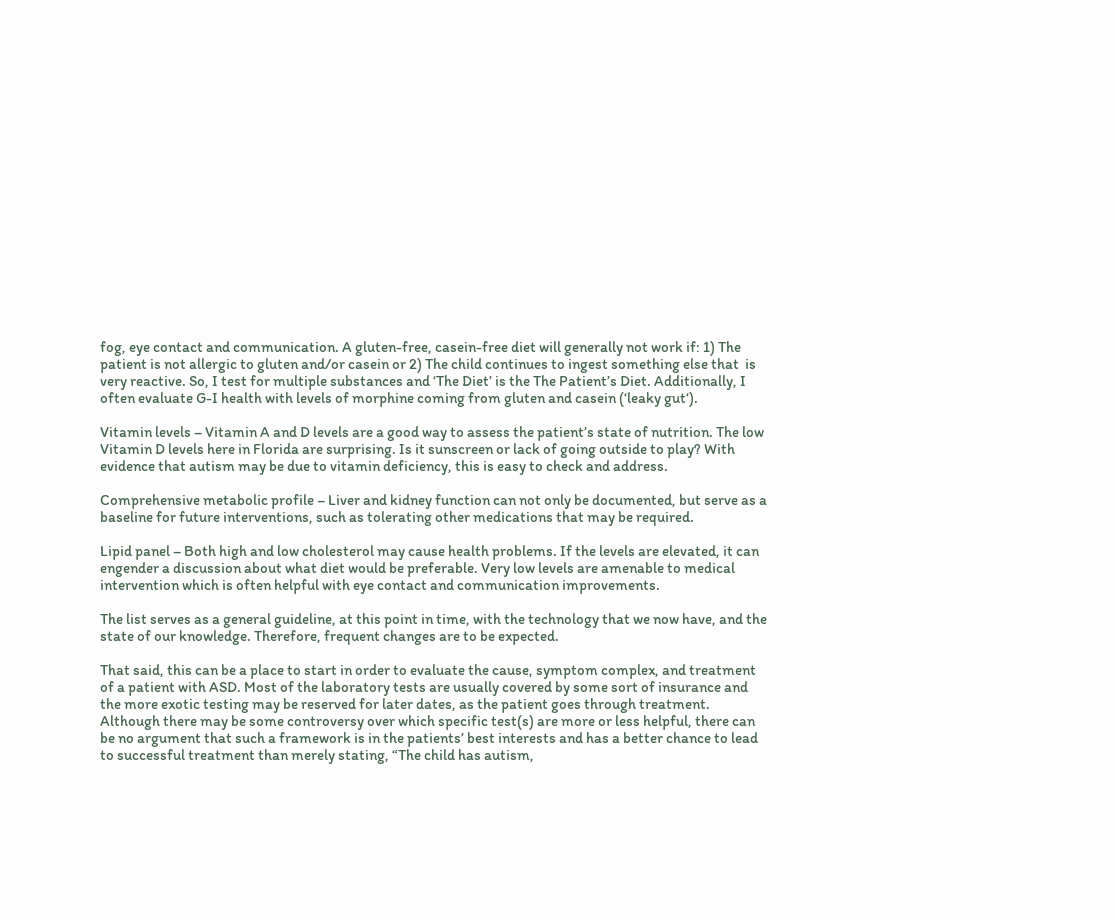fog, eye contact and communication. A gluten-free, casein-free diet will generally not work if: 1) The patient is not allergic to gluten and/or casein or 2) The child continues to ingest something else that  is very reactive. So, I test for multiple substances and ‘The Diet’ is the The Patient’s Diet. Additionally, I often evaluate G-I health with levels of morphine coming from gluten and casein (‘leaky gut‘).

Vitamin levels – Vitamin A and D levels are a good way to assess the patient’s state of nutrition. The low Vitamin D levels here in Florida are surprising. Is it sunscreen or lack of going outside to play? With evidence that autism may be due to vitamin deficiency, this is easy to check and address.

Comprehensive metabolic profile – Liver and kidney function can not only be documented, but serve as a baseline for future interventions, such as tolerating other medications that may be required.

Lipid panel – Both high and low cholesterol may cause health problems. If the levels are elevated, it can engender a discussion about what diet would be preferable. Very low levels are amenable to medical intervention which is often helpful with eye contact and communication improvements.

The list serves as a general guideline, at this point in time, with the technology that we now have, and the state of our knowledge. Therefore, frequent changes are to be expected.

That said, this can be a place to start in order to evaluate the cause, symptom complex, and treatment of a patient with ASD. Most of the laboratory tests are usually covered by some sort of insurance and the more exotic testing may be reserved for later dates, as the patient goes through treatment. Although there may be some controversy over which specific test(s) are more or less helpful, there can be no argument that such a framework is in the patients’ best interests and has a better chance to lead to successful treatment than merely stating, “The child has autism,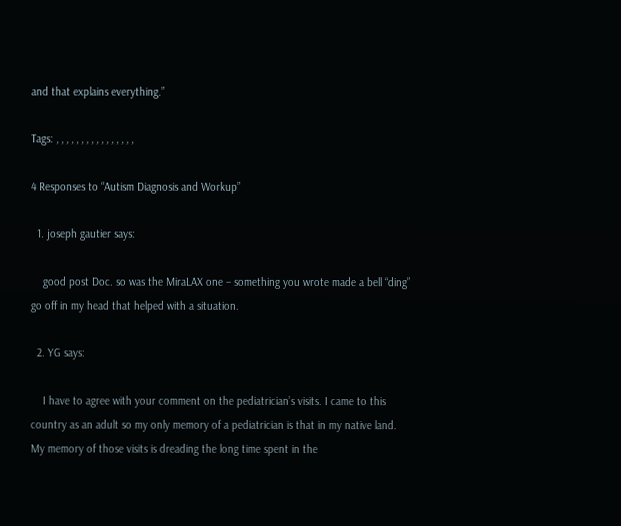and that explains everything.”

Tags: , , , , , , , , , , , , , , , ,

4 Responses to “Autism Diagnosis and Workup”

  1. joseph gautier says:

    good post Doc. so was the MiraLAX one – something you wrote made a bell “ding” go off in my head that helped with a situation.

  2. YG says:

    I have to agree with your comment on the pediatrician’s visits. I came to this country as an adult so my only memory of a pediatrician is that in my native land. My memory of those visits is dreading the long time spent in the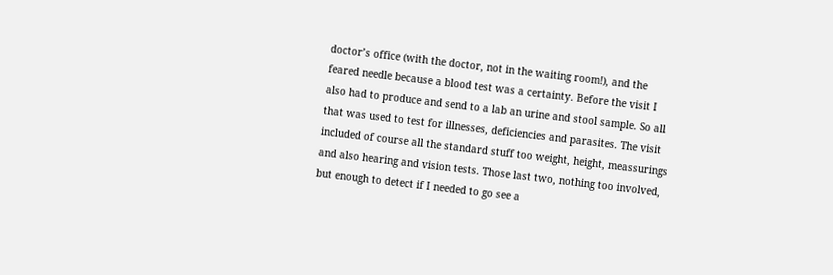doctor’s office (with the doctor, not in the waiting room!), and the feared needle because a blood test was a certainty. Before the visit I also had to produce and send to a lab an urine and stool sample. So all that was used to test for illnesses, deficiencies and parasites. The visit included of course all the standard stuff too weight, height, meassurings and also hearing and vision tests. Those last two, nothing too involved, but enough to detect if I needed to go see a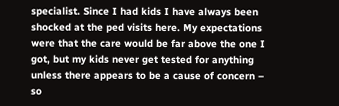specialist. Since I had kids I have always been shocked at the ped visits here. My expectations were that the care would be far above the one I got, but my kids never get tested for anything unless there appears to be a cause of concern – so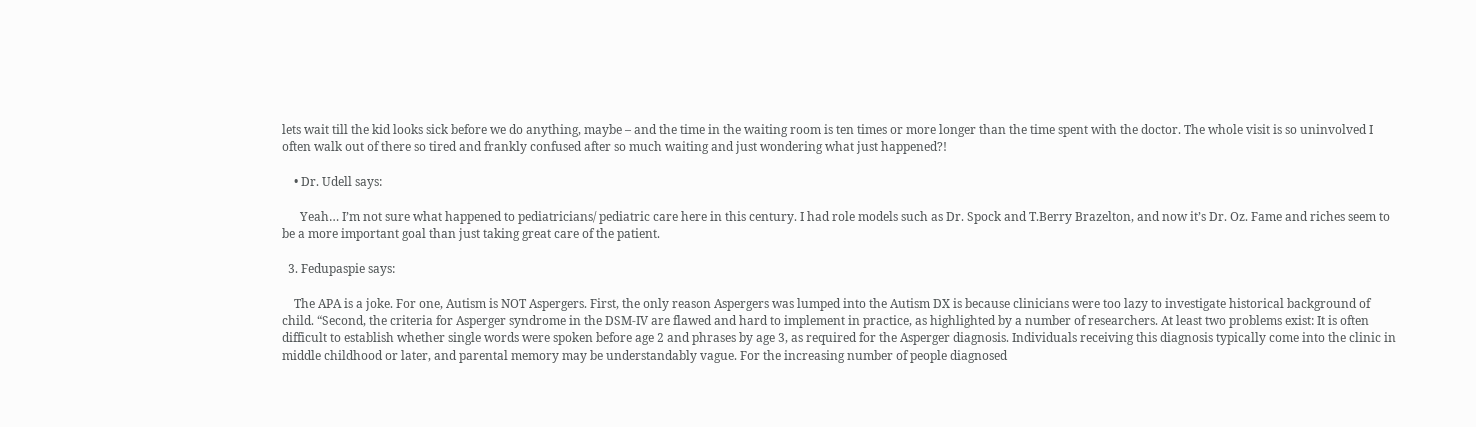lets wait till the kid looks sick before we do anything, maybe – and the time in the waiting room is ten times or more longer than the time spent with the doctor. The whole visit is so uninvolved I often walk out of there so tired and frankly confused after so much waiting and just wondering what just happened?!

    • Dr. Udell says:

      Yeah… I’m not sure what happened to pediatricians/ pediatric care here in this century. I had role models such as Dr. Spock and T.Berry Brazelton, and now it’s Dr. Oz. Fame and riches seem to be a more important goal than just taking great care of the patient.

  3. Fedupaspie says:

    The APA is a joke. For one, Autism is NOT Aspergers. First, the only reason Aspergers was lumped into the Autism DX is because clinicians were too lazy to investigate historical background of child. “Second, the criteria for Asperger syndrome in the DSM-IV are flawed and hard to implement in practice, as highlighted by a number of researchers. At least two problems exist: It is often difficult to establish whether single words were spoken before age 2 and phrases by age 3, as required for the Asperger diagnosis. Individuals receiving this diagnosis typically come into the clinic in middle childhood or later, and parental memory may be understandably vague. For the increasing number of people diagnosed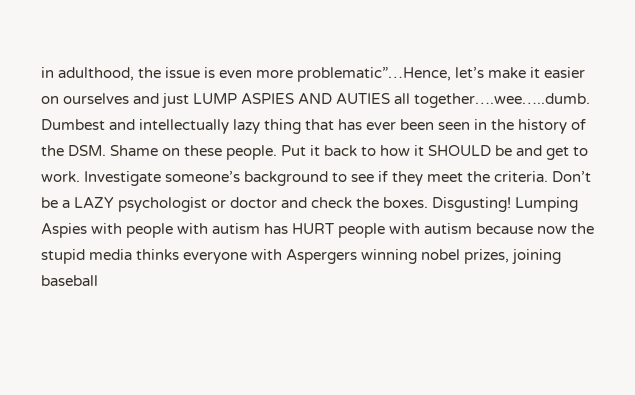in adulthood, the issue is even more problematic”…Hence, let’s make it easier on ourselves and just LUMP ASPIES AND AUTIES all together….wee…..dumb. Dumbest and intellectually lazy thing that has ever been seen in the history of the DSM. Shame on these people. Put it back to how it SHOULD be and get to work. Investigate someone’s background to see if they meet the criteria. Don’t be a LAZY psychologist or doctor and check the boxes. Disgusting! Lumping Aspies with people with autism has HURT people with autism because now the stupid media thinks everyone with Aspergers winning nobel prizes, joining baseball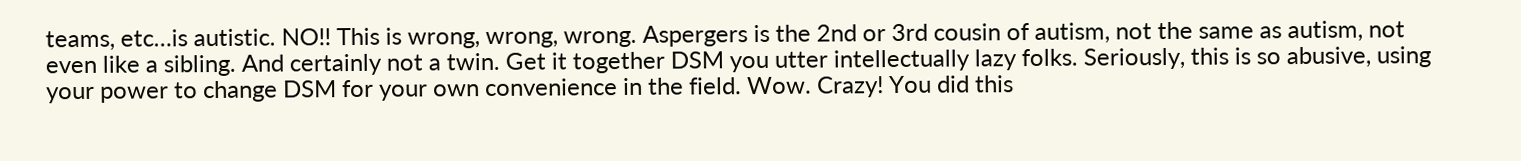teams, etc…is autistic. NO!! This is wrong, wrong, wrong. Aspergers is the 2nd or 3rd cousin of autism, not the same as autism, not even like a sibling. And certainly not a twin. Get it together DSM you utter intellectually lazy folks. Seriously, this is so abusive, using your power to change DSM for your own convenience in the field. Wow. Crazy! You did this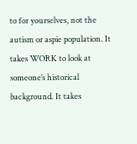to for yourselves, not the autism or aspie population. It takes WORK to look at someone’s historical background. It takes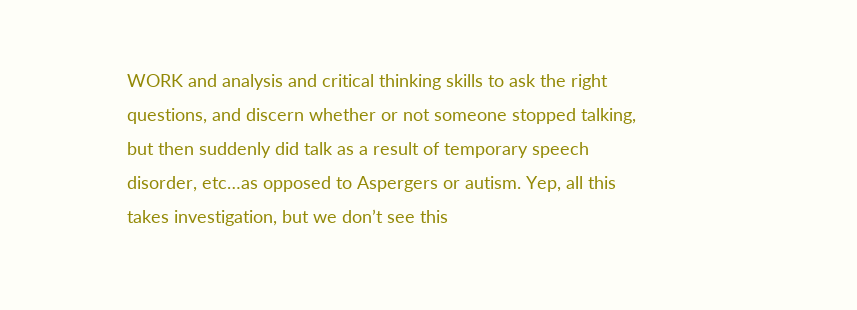WORK and analysis and critical thinking skills to ask the right questions, and discern whether or not someone stopped talking, but then suddenly did talk as a result of temporary speech disorder, etc…as opposed to Aspergers or autism. Yep, all this takes investigation, but we don’t see this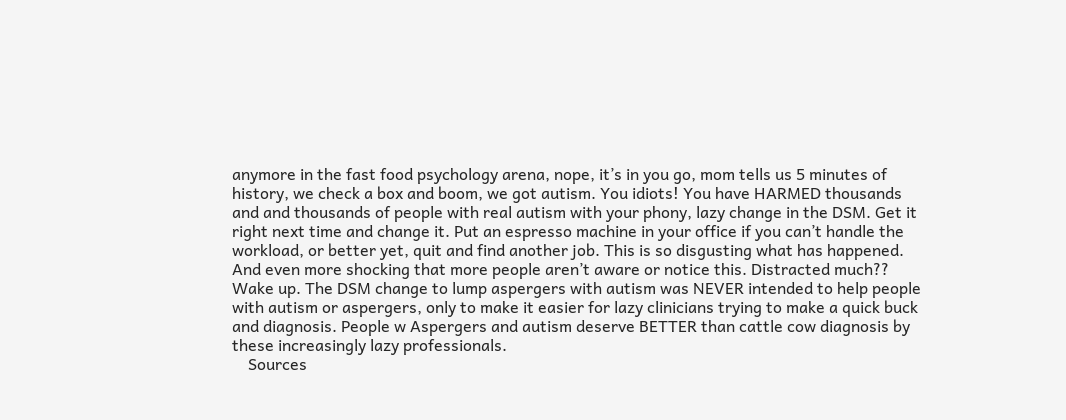anymore in the fast food psychology arena, nope, it’s in you go, mom tells us 5 minutes of history, we check a box and boom, we got autism. You idiots! You have HARMED thousands and and thousands of people with real autism with your phony, lazy change in the DSM. Get it right next time and change it. Put an espresso machine in your office if you can’t handle the workload, or better yet, quit and find another job. This is so disgusting what has happened. And even more shocking that more people aren’t aware or notice this. Distracted much?? Wake up. The DSM change to lump aspergers with autism was NEVER intended to help people with autism or aspergers, only to make it easier for lazy clinicians trying to make a quick buck and diagnosis. People w Aspergers and autism deserve BETTER than cattle cow diagnosis by these increasingly lazy professionals.
    Sources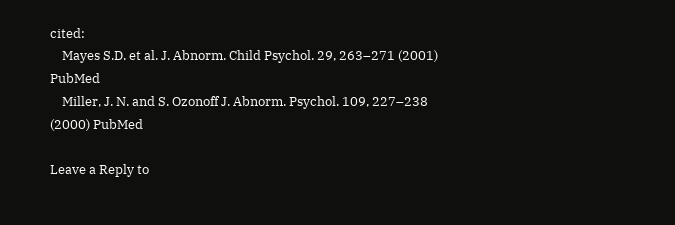cited:
    Mayes S.D. et al. J. Abnorm. Child Psychol. 29, 263–271 (2001) PubMed
    Miller, J. N. and S. Ozonoff J. Abnorm. Psychol. 109, 227–238 (2000) PubMed

Leave a Reply to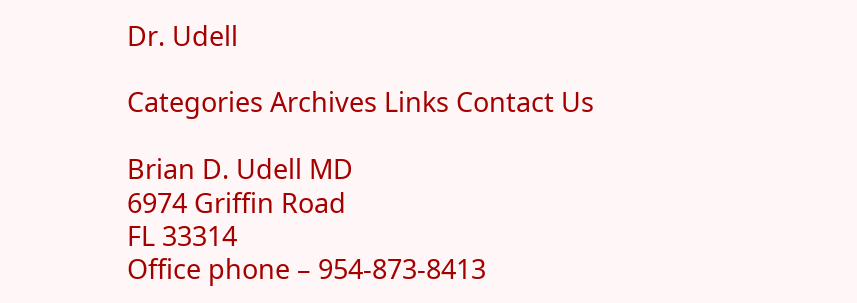Dr. Udell

Categories Archives Links Contact Us

Brian D. Udell MD
6974 Griffin Road
FL 33314
Office phone – 954-873-8413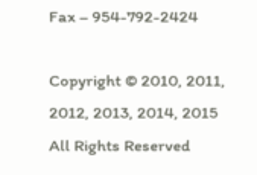Fax – 954-792-2424

Copyright © 2010, 2011, 2012, 2013, 2014, 2015
All Rights Reserved